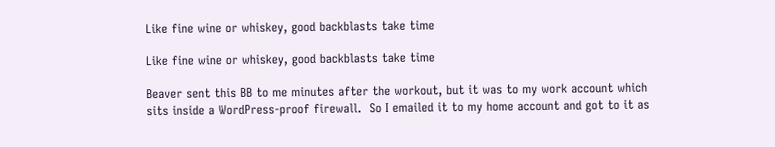Like fine wine or whiskey, good backblasts take time

Like fine wine or whiskey, good backblasts take time

Beaver sent this BB to me minutes after the workout, but it was to my work account which sits inside a WordPress-proof firewall.  So I emailed it to my home account and got to it as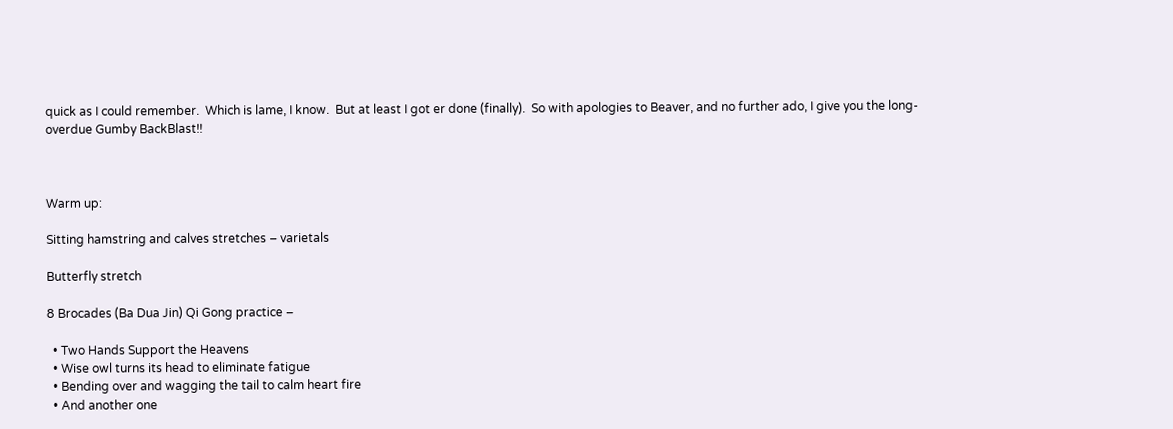quick as I could remember.  Which is lame, I know.  But at least I got er done (finally).  So with apologies to Beaver, and no further ado, I give you the long-overdue Gumby BackBlast!!



Warm up:

Sitting hamstring and calves stretches – varietals

Butterfly stretch

8 Brocades (Ba Dua Jin) Qi Gong practice –

  • Two Hands Support the Heavens
  • Wise owl turns its head to eliminate fatigue
  • Bending over and wagging the tail to calm heart fire
  • And another one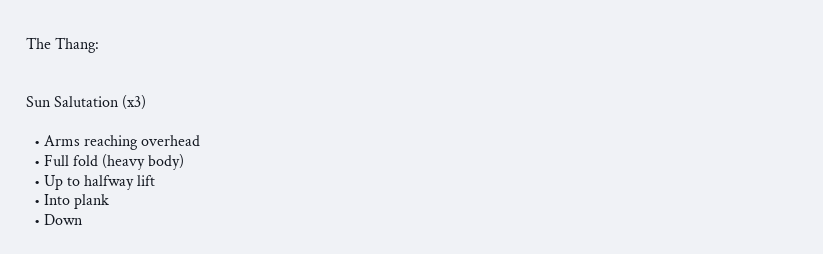The Thang:


Sun Salutation (x3)

  • Arms reaching overhead
  • Full fold (heavy body)
  • Up to halfway lift
  • Into plank
  • Down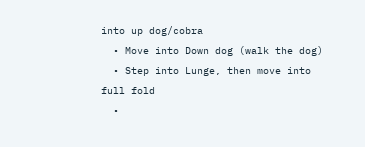into up dog/cobra
  • Move into Down dog (walk the dog)
  • Step into Lunge, then move into full fold
  •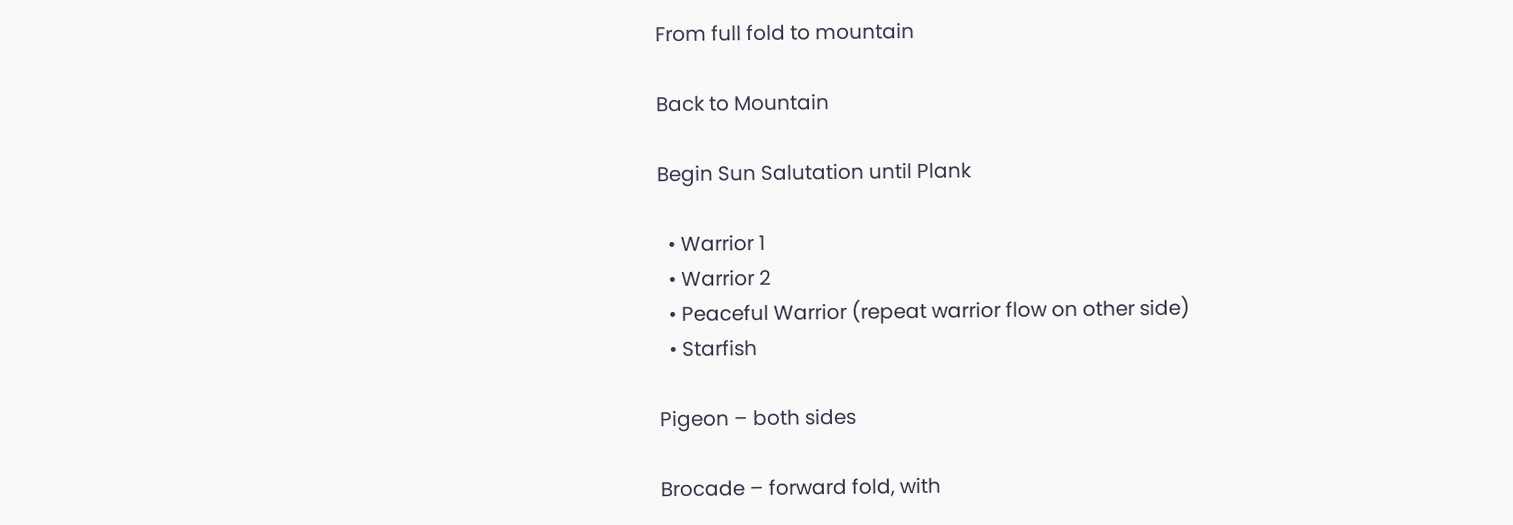From full fold to mountain

Back to Mountain

Begin Sun Salutation until Plank

  • Warrior 1
  • Warrior 2
  • Peaceful Warrior (repeat warrior flow on other side)
  • Starfish

Pigeon – both sides

Brocade – forward fold, with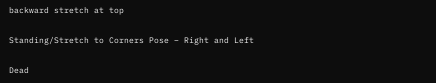backward stretch at top

Standing/Stretch to Corners Pose – Right and Left

Dead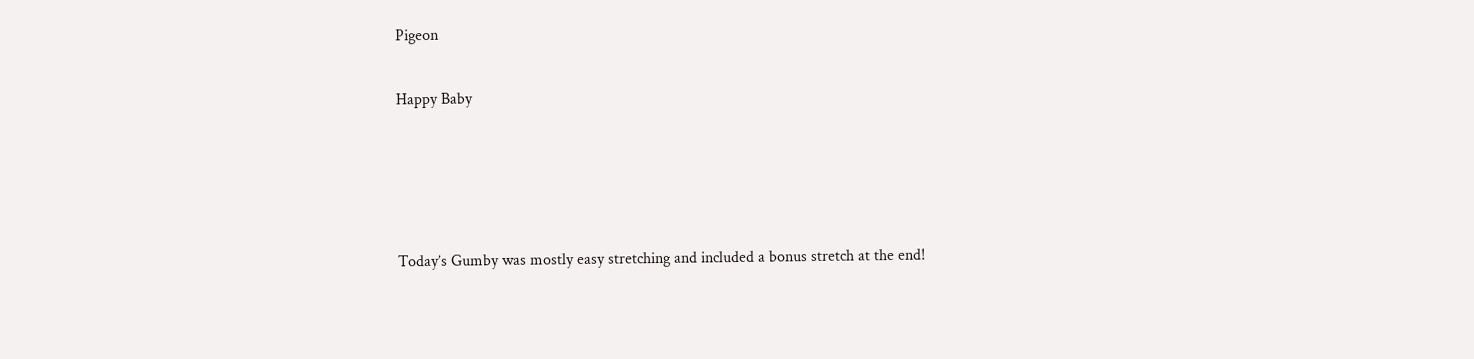Pigeon

Happy Baby




Today’s Gumby was mostly easy stretching and included a bonus stretch at the end!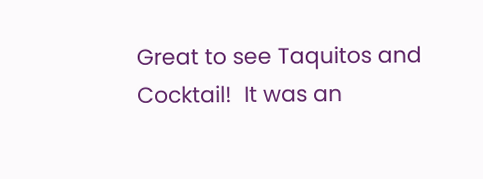Great to see Taquitos and Cocktail!  It was an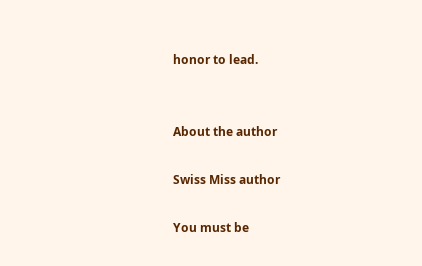honor to lead.


About the author

Swiss Miss author

You must be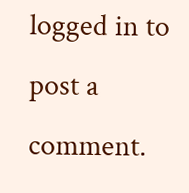logged in to post a comment.